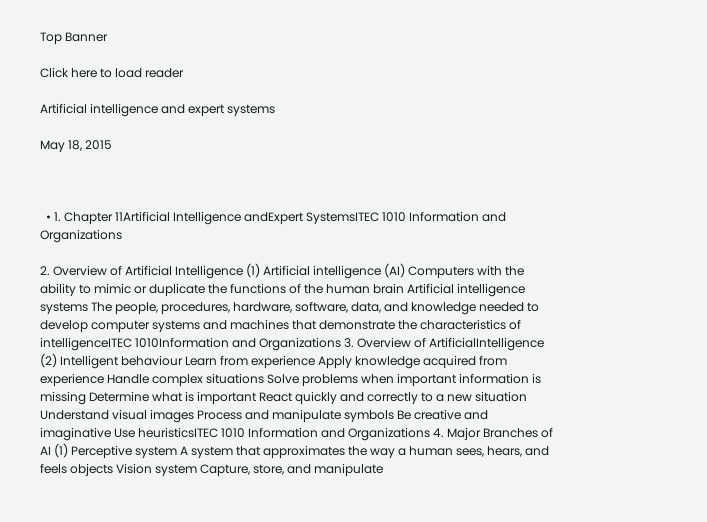Top Banner

Click here to load reader

Artificial intelligence and expert systems

May 18, 2015



  • 1. Chapter 11Artificial Intelligence andExpert SystemsITEC 1010 Information and Organizations

2. Overview of Artificial Intelligence (1) Artificial intelligence (AI) Computers with the ability to mimic or duplicate the functions of the human brain Artificial intelligence systems The people, procedures, hardware, software, data, and knowledge needed to develop computer systems and machines that demonstrate the characteristics of intelligenceITEC 1010Information and Organizations 3. Overview of ArtificialIntelligence (2) Intelligent behaviour Learn from experience Apply knowledge acquired from experience Handle complex situations Solve problems when important information is missing Determine what is important React quickly and correctly to a new situation Understand visual images Process and manipulate symbols Be creative and imaginative Use heuristicsITEC 1010 Information and Organizations 4. Major Branches of AI (1) Perceptive system A system that approximates the way a human sees, hears, and feels objects Vision system Capture, store, and manipulate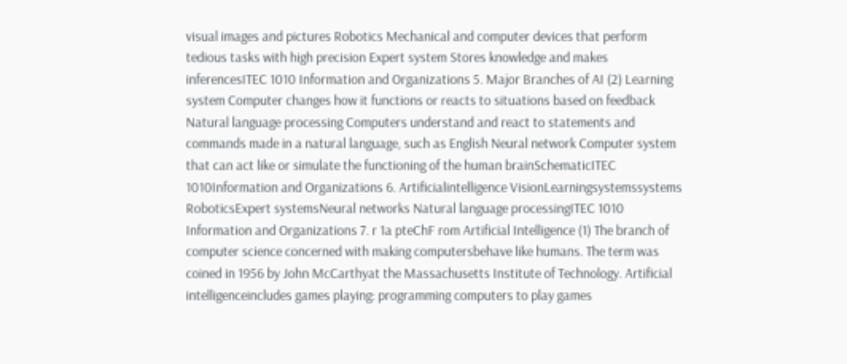visual images and pictures Robotics Mechanical and computer devices that perform tedious tasks with high precision Expert system Stores knowledge and makes inferencesITEC 1010 Information and Organizations 5. Major Branches of AI (2) Learning system Computer changes how it functions or reacts to situations based on feedback Natural language processing Computers understand and react to statements and commands made in a natural language, such as English Neural network Computer system that can act like or simulate the functioning of the human brainSchematicITEC 1010Information and Organizations 6. Artificialintelligence VisionLearningsystemssystems RoboticsExpert systemsNeural networks Natural language processingITEC 1010 Information and Organizations 7. r 1a pteChF rom Artificial Intelligence (1) The branch of computer science concerned with making computersbehave like humans. The term was coined in 1956 by John McCarthyat the Massachusetts Institute of Technology. Artificial intelligenceincludes games playing: programming computers to play games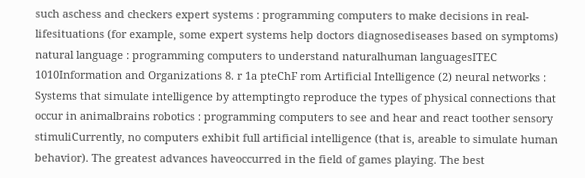such aschess and checkers expert systems : programming computers to make decisions in real-lifesituations (for example, some expert systems help doctors diagnosediseases based on symptoms) natural language : programming computers to understand naturalhuman languagesITEC 1010Information and Organizations 8. r 1a pteChF rom Artificial Intelligence (2) neural networks : Systems that simulate intelligence by attemptingto reproduce the types of physical connections that occur in animalbrains robotics : programming computers to see and hear and react toother sensory stimuliCurrently, no computers exhibit full artificial intelligence (that is, areable to simulate human behavior). The greatest advances haveoccurred in the field of games playing. The best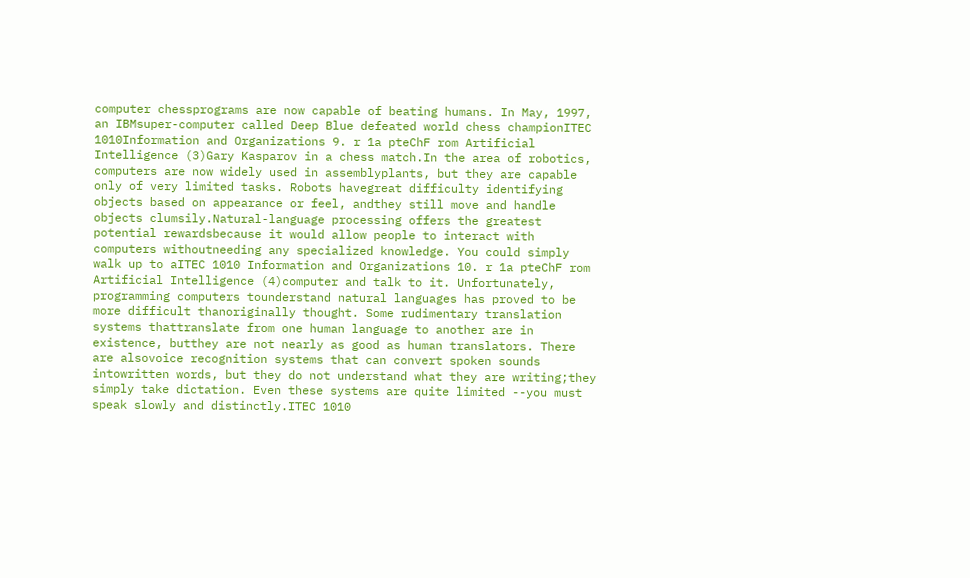computer chessprograms are now capable of beating humans. In May, 1997, an IBMsuper-computer called Deep Blue defeated world chess championITEC 1010Information and Organizations 9. r 1a pteChF rom Artificial Intelligence (3)Gary Kasparov in a chess match.In the area of robotics, computers are now widely used in assemblyplants, but they are capable only of very limited tasks. Robots havegreat difficulty identifying objects based on appearance or feel, andthey still move and handle objects clumsily.Natural-language processing offers the greatest potential rewardsbecause it would allow people to interact with computers withoutneeding any specialized knowledge. You could simply walk up to aITEC 1010 Information and Organizations 10. r 1a pteChF rom Artificial Intelligence (4)computer and talk to it. Unfortunately, programming computers tounderstand natural languages has proved to be more difficult thanoriginally thought. Some rudimentary translation systems thattranslate from one human language to another are in existence, butthey are not nearly as good as human translators. There are alsovoice recognition systems that can convert spoken sounds intowritten words, but they do not understand what they are writing;they simply take dictation. Even these systems are quite limited --you must speak slowly and distinctly.ITEC 1010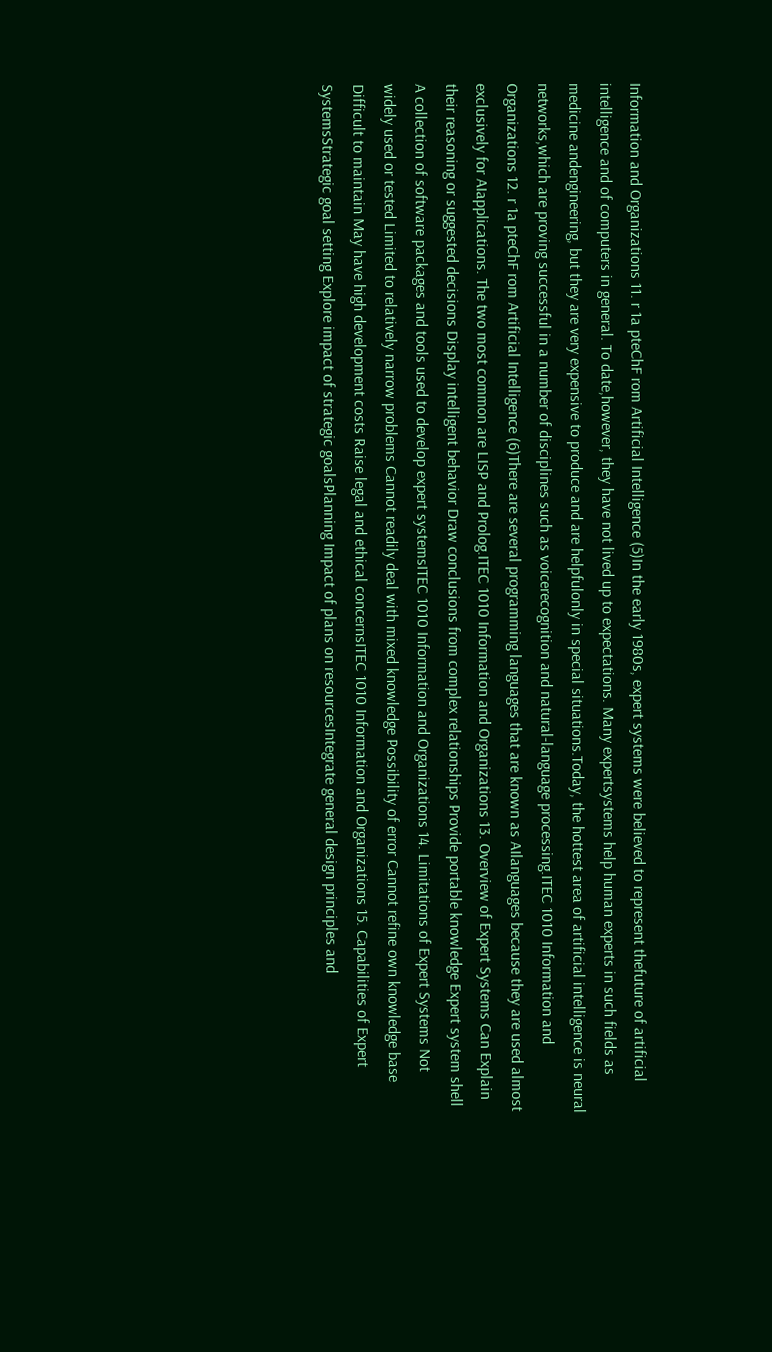Information and Organizations 11. r 1a pteChF rom Artificial Intelligence (5)In the early 1980s, expert systems were believed to represent thefuture of artificial intelligence and of computers in general. To date,however, they have not lived up to expectations. Many expertsystems help human experts in such fields as medicine andengineering, but they are very expensive to produce and are helpfulonly in special situations.Today, the hottest area of artificial intelligence is neural networks,which are proving successful in a number of disciplines such as voicerecognition and natural-language processing.ITEC 1010 Information and Organizations 12. r 1a pteChF rom Artificial Intelligence (6)There are several programming languages that are known as AIlanguages because they are used almost exclusively for AIapplications. The two most common are LISP and Prolog.ITEC 1010 Information and Organizations 13. Overview of Expert Systems Can Explain their reasoning or suggested decisions Display intelligent behavior Draw conclusions from complex relationships Provide portable knowledge Expert system shell A collection of software packages and tools used to develop expert systemsITEC 1010 Information and Organizations 14. Limitations of Expert Systems Not widely used or tested Limited to relatively narrow problems Cannot readily deal with mixed knowledge Possibility of error Cannot refine own knowledge base Difficult to maintain May have high development costs Raise legal and ethical concernsITEC 1010 Information and Organizations 15. Capabilities of Expert SystemsStrategic goal setting Explore impact of strategic goalsPlanning Impact of plans on resourcesIntegrate general design principles and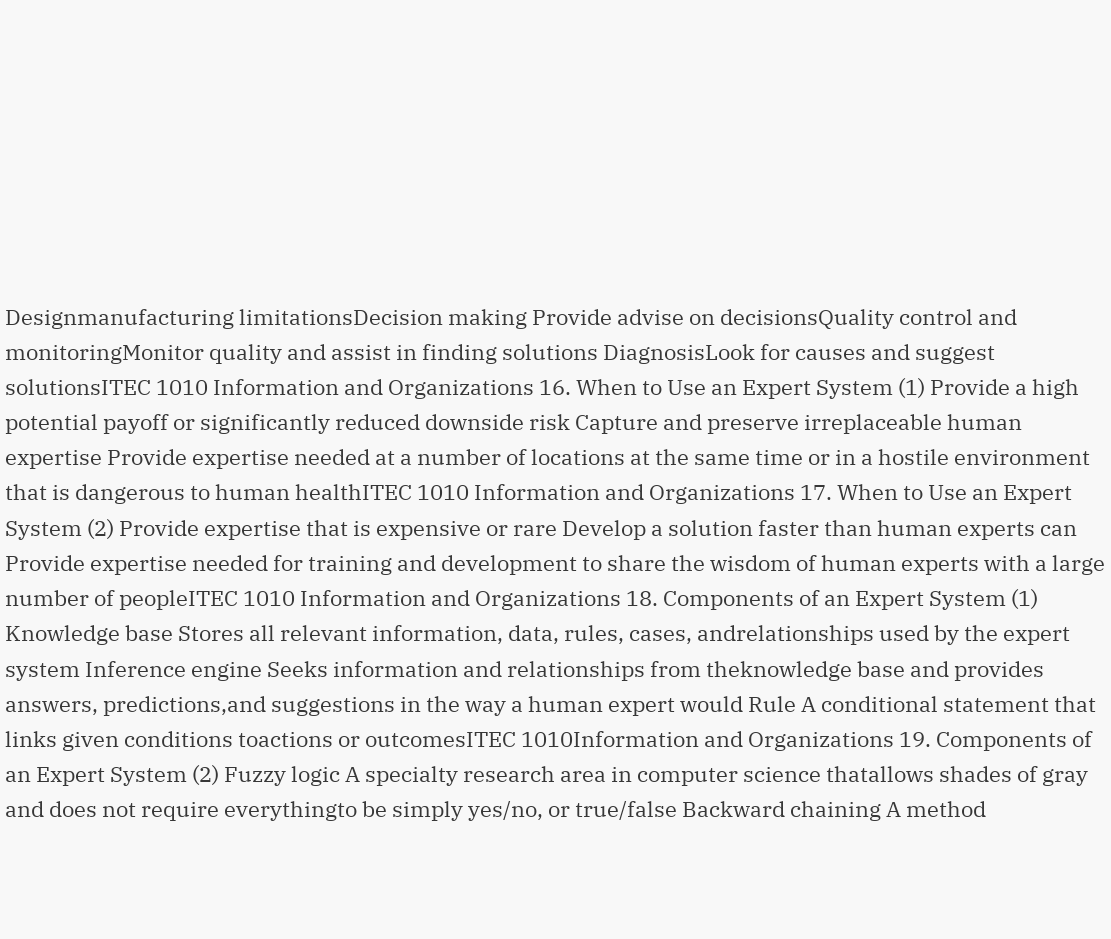Designmanufacturing limitationsDecision making Provide advise on decisionsQuality control and monitoringMonitor quality and assist in finding solutions DiagnosisLook for causes and suggest solutionsITEC 1010 Information and Organizations 16. When to Use an Expert System (1) Provide a high potential payoff or significantly reduced downside risk Capture and preserve irreplaceable human expertise Provide expertise needed at a number of locations at the same time or in a hostile environment that is dangerous to human healthITEC 1010 Information and Organizations 17. When to Use an Expert System (2) Provide expertise that is expensive or rare Develop a solution faster than human experts can Provide expertise needed for training and development to share the wisdom of human experts with a large number of peopleITEC 1010 Information and Organizations 18. Components of an Expert System (1) Knowledge base Stores all relevant information, data, rules, cases, andrelationships used by the expert system Inference engine Seeks information and relationships from theknowledge base and provides answers, predictions,and suggestions in the way a human expert would Rule A conditional statement that links given conditions toactions or outcomesITEC 1010Information and Organizations 19. Components of an Expert System (2) Fuzzy logic A specialty research area in computer science thatallows shades of gray and does not require everythingto be simply yes/no, or true/false Backward chaining A method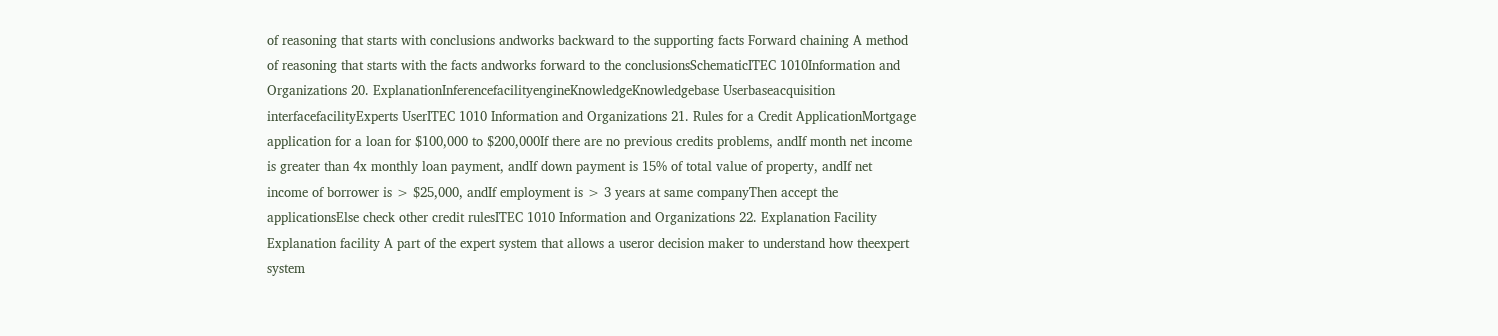of reasoning that starts with conclusions andworks backward to the supporting facts Forward chaining A method of reasoning that starts with the facts andworks forward to the conclusionsSchematicITEC 1010Information and Organizations 20. ExplanationInferencefacilityengineKnowledgeKnowledgebase Userbaseacquisition interfacefacilityExperts UserITEC 1010 Information and Organizations 21. Rules for a Credit ApplicationMortgage application for a loan for $100,000 to $200,000If there are no previous credits problems, andIf month net income is greater than 4x monthly loan payment, andIf down payment is 15% of total value of property, andIf net income of borrower is > $25,000, andIf employment is > 3 years at same companyThen accept the applicationsElse check other credit rulesITEC 1010 Information and Organizations 22. Explanation Facility Explanation facility A part of the expert system that allows a useror decision maker to understand how theexpert system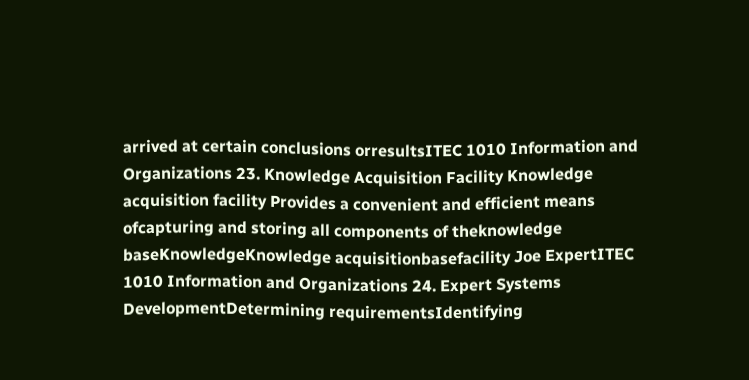arrived at certain conclusions orresultsITEC 1010 Information and Organizations 23. Knowledge Acquisition Facility Knowledge acquisition facility Provides a convenient and efficient means ofcapturing and storing all components of theknowledge baseKnowledgeKnowledge acquisitionbasefacility Joe ExpertITEC 1010 Information and Organizations 24. Expert Systems DevelopmentDetermining requirementsIdentifying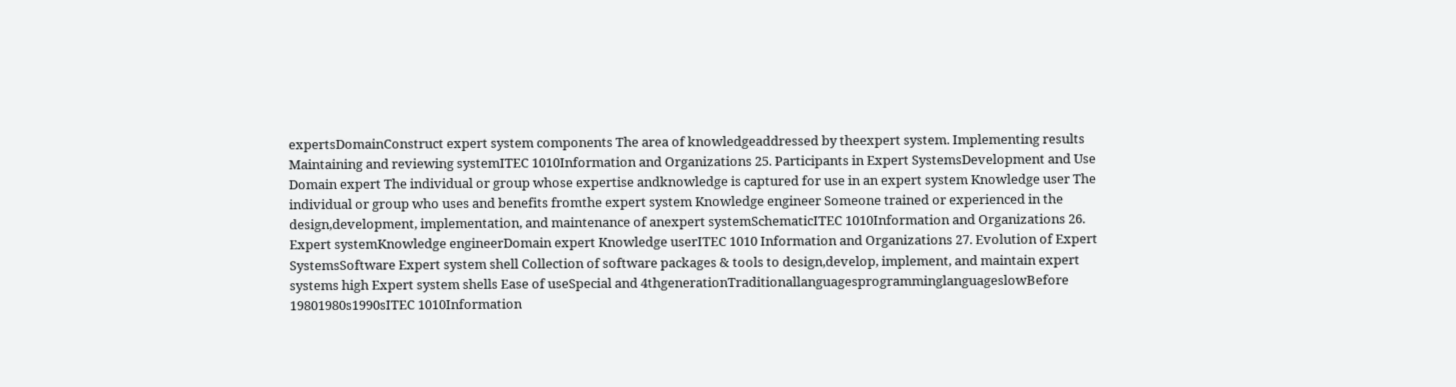expertsDomainConstruct expert system components The area of knowledgeaddressed by theexpert system. Implementing results Maintaining and reviewing systemITEC 1010Information and Organizations 25. Participants in Expert SystemsDevelopment and Use Domain expert The individual or group whose expertise andknowledge is captured for use in an expert system Knowledge user The individual or group who uses and benefits fromthe expert system Knowledge engineer Someone trained or experienced in the design,development, implementation, and maintenance of anexpert systemSchematicITEC 1010Information and Organizations 26. Expert systemKnowledge engineerDomain expert Knowledge userITEC 1010 Information and Organizations 27. Evolution of Expert SystemsSoftware Expert system shell Collection of software packages & tools to design,develop, implement, and maintain expert systems high Expert system shells Ease of useSpecial and 4thgenerationTraditionallanguagesprogramminglanguageslowBefore 19801980s1990sITEC 1010Information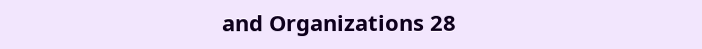and Organizations 28